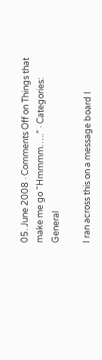05. June 2008 · Comments Off on Things that make me go “Hmmmm…..” · Categories: General

I ran across this on a message board I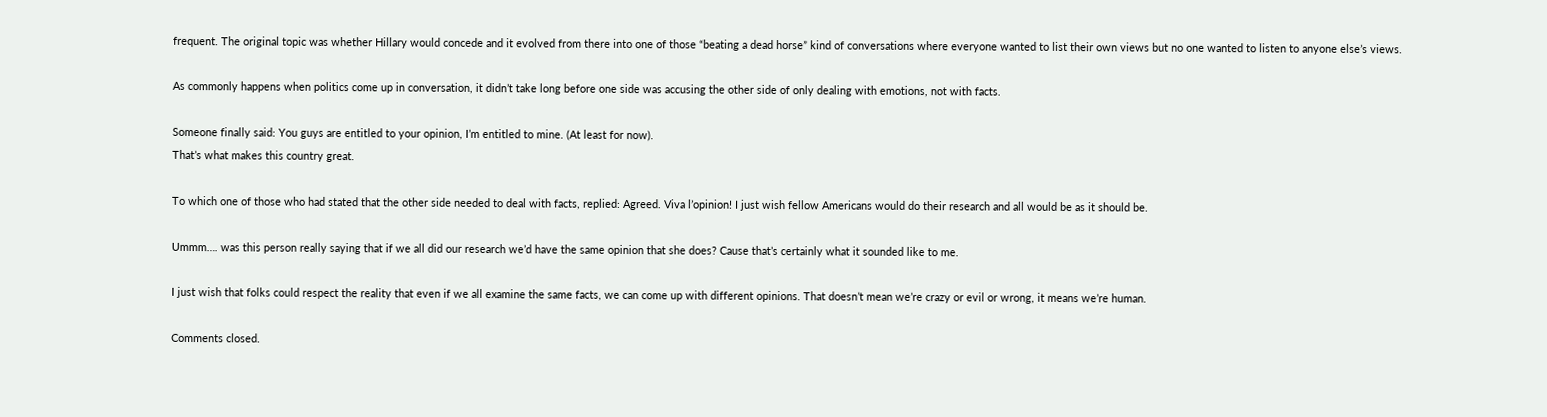frequent. The original topic was whether Hillary would concede and it evolved from there into one of those “beating a dead horse” kind of conversations where everyone wanted to list their own views but no one wanted to listen to anyone else’s views.

As commonly happens when politics come up in conversation, it didn’t take long before one side was accusing the other side of only dealing with emotions, not with facts.

Someone finally said: You guys are entitled to your opinion, I’m entitled to mine. (At least for now).
That’s what makes this country great.

To which one of those who had stated that the other side needed to deal with facts, replied: Agreed. Viva l’opinion! I just wish fellow Americans would do their research and all would be as it should be.

Ummm…. was this person really saying that if we all did our research we’d have the same opinion that she does? Cause that’s certainly what it sounded like to me.

I just wish that folks could respect the reality that even if we all examine the same facts, we can come up with different opinions. That doesn’t mean we’re crazy or evil or wrong, it means we’re human.

Comments closed.